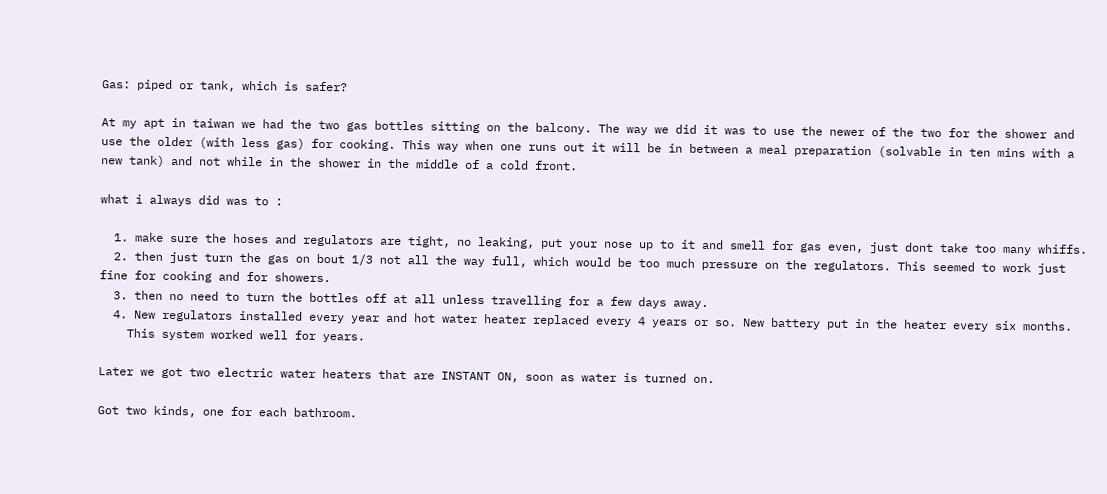Gas: piped or tank, which is safer?

At my apt in taiwan we had the two gas bottles sitting on the balcony. The way we did it was to use the newer of the two for the shower and use the older (with less gas) for cooking. This way when one runs out it will be in between a meal preparation (solvable in ten mins with a new tank) and not while in the shower in the middle of a cold front.

what i always did was to :

  1. make sure the hoses and regulators are tight, no leaking, put your nose up to it and smell for gas even, just dont take too many whiffs.
  2. then just turn the gas on bout 1/3 not all the way full, which would be too much pressure on the regulators. This seemed to work just fine for cooking and for showers.
  3. then no need to turn the bottles off at all unless travelling for a few days away.
  4. New regulators installed every year and hot water heater replaced every 4 years or so. New battery put in the heater every six months.
    This system worked well for years.

Later we got two electric water heaters that are INSTANT ON, soon as water is turned on.

Got two kinds, one for each bathroom.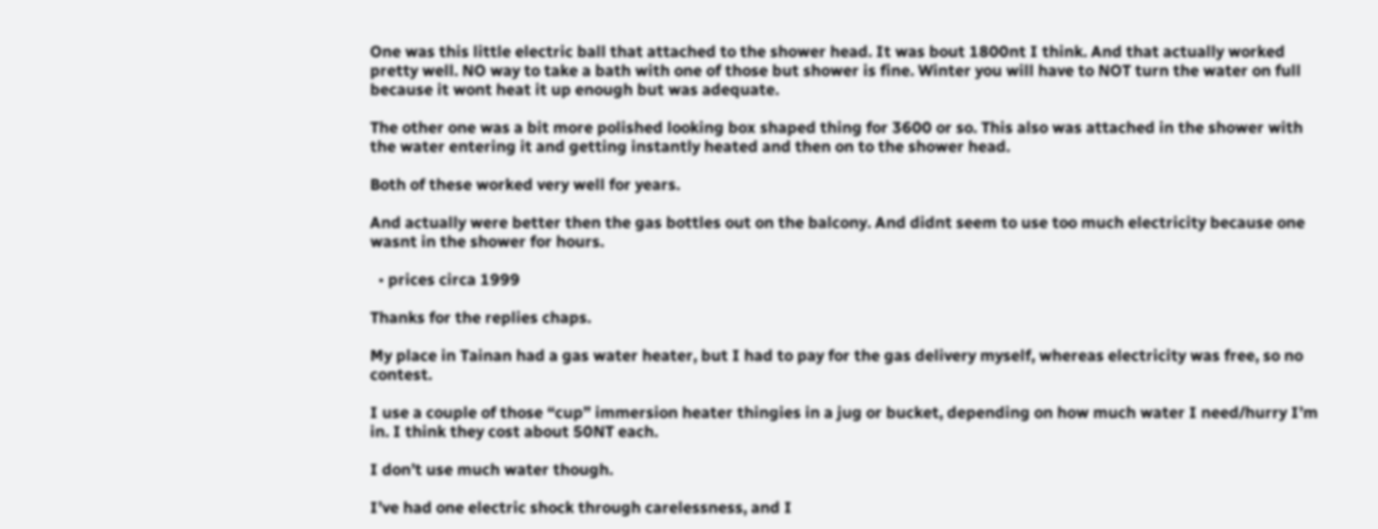One was this little electric ball that attached to the shower head. It was bout 1800nt I think. And that actually worked pretty well. NO way to take a bath with one of those but shower is fine. Winter you will have to NOT turn the water on full because it wont heat it up enough but was adequate.

The other one was a bit more polished looking box shaped thing for 3600 or so. This also was attached in the shower with the water entering it and getting instantly heated and then on to the shower head.

Both of these worked very well for years.

And actually were better then the gas bottles out on the balcony. And didnt seem to use too much electricity because one wasnt in the shower for hours.

  • prices circa 1999

Thanks for the replies chaps.

My place in Tainan had a gas water heater, but I had to pay for the gas delivery myself, whereas electricity was free, so no contest.

I use a couple of those “cup” immersion heater thingies in a jug or bucket, depending on how much water I need/hurry I’m in. I think they cost about 50NT each.

I don’t use much water though.

I’ve had one electric shock through carelessness, and I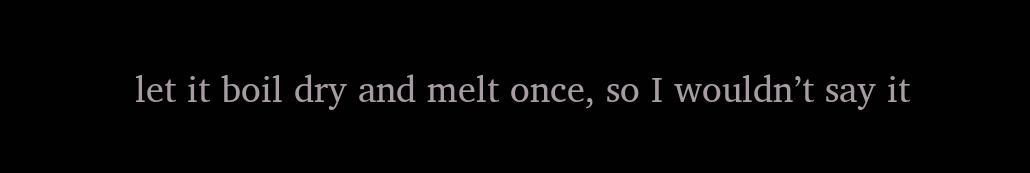let it boil dry and melt once, so I wouldn’t say it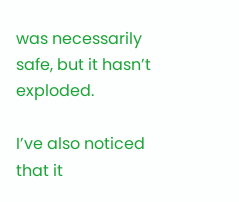was necessarily safe, but it hasn’t exploded.

I’ve also noticed that it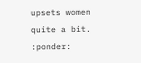upsets women quite a bit. :ponder: